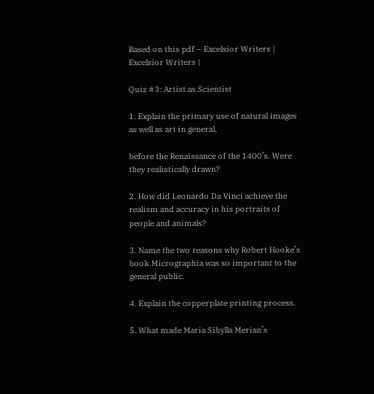Based on this pdf – Excelsior Writers |
Excelsior Writers |

Quiz #3: Artist as Scientist

1. Explain the primary use of natural images as well as art in general,

before the Renaissance of the 1400’s. Were they realistically drawn?

2. How did Leonardo Da Vinci achieve the realism and accuracy in his portraits of people and animals?

3. Name the two reasons why Robert Hooke’s book Micrographia was so important to the general public.

4. Explain the copperplate printing process.

5. What made Maria Sibylla Merian’s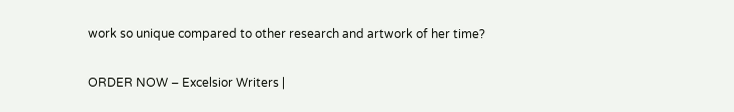work so unique compared to other research and artwork of her time?

ORDER NOW – Excelsior Writers |